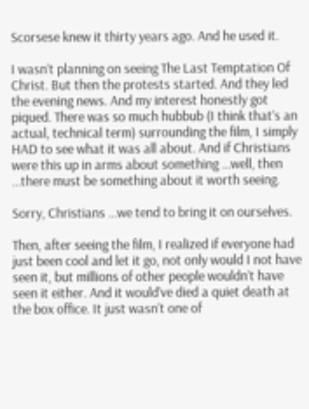Scorsese knew it thirty years ago. And he used it.

I wasn’t planning on seeing The Last Temptation Of Christ. But then the protests started. And they led the evening news. And my interest honestly got piqued. There was so much hubbub (I think that’s an actual, technical term) surrounding the film, I simply HAD to see what it was all about. And if Christians were this up in arms about something …well, then …there must be something about it worth seeing.

Sorry, Christians …we tend to bring it on ourselves.

Then, after seeing the film, I realized if everyone had just been cool and let it go, not only would I not have seen it, but millions of other people wouldn’t have seen it either. And it would’ve died a quiet death at the box office. It just wasn’t one of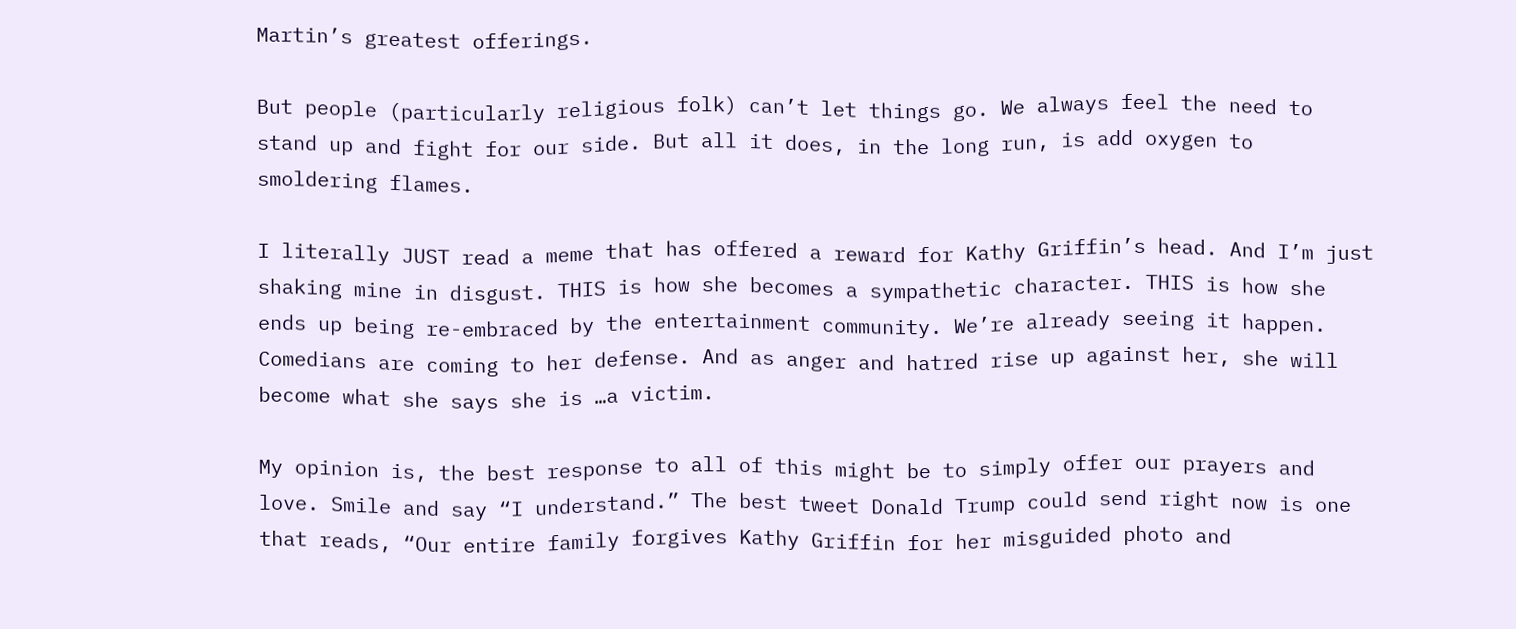Martin’s greatest offerings.

But people (particularly religious folk) can’t let things go. We always feel the need to stand up and fight for our side. But all it does, in the long run, is add oxygen to smoldering flames.

I literally JUST read a meme that has offered a reward for Kathy Griffin’s head. And I’m just shaking mine in disgust. THIS is how she becomes a sympathetic character. THIS is how she ends up being re-embraced by the entertainment community. We’re already seeing it happen. Comedians are coming to her defense. And as anger and hatred rise up against her, she will become what she says she is …a victim.

My opinion is, the best response to all of this might be to simply offer our prayers and love. Smile and say “I understand.” The best tweet Donald Trump could send right now is one that reads, “Our entire family forgives Kathy Griffin for her misguided photo and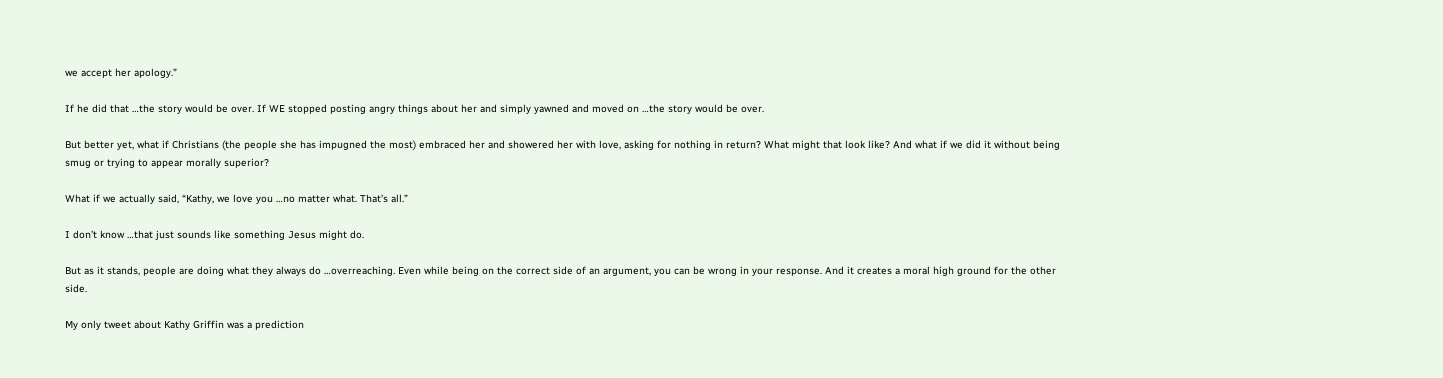we accept her apology.”

If he did that …the story would be over. If WE stopped posting angry things about her and simply yawned and moved on …the story would be over.

But better yet, what if Christians (the people she has impugned the most) embraced her and showered her with love, asking for nothing in return? What might that look like? And what if we did it without being smug or trying to appear morally superior?

What if we actually said, “Kathy, we love you …no matter what. That’s all.”

I don’t know …that just sounds like something Jesus might do.

But as it stands, people are doing what they always do …overreaching. Even while being on the correct side of an argument, you can be wrong in your response. And it creates a moral high ground for the other side.

My only tweet about Kathy Griffin was a prediction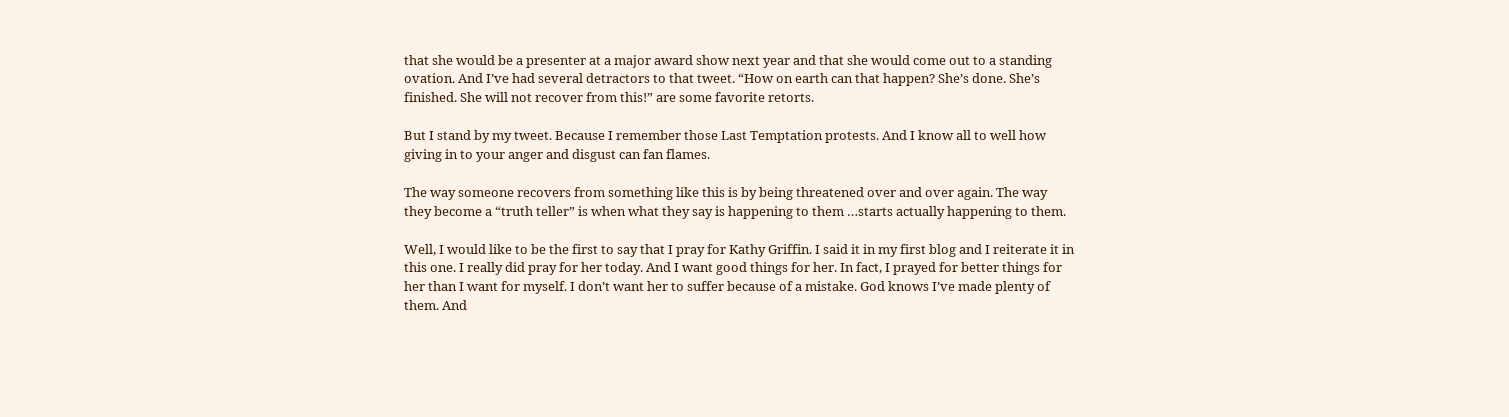that she would be a presenter at a major award show next year and that she would come out to a standing ovation. And I’ve had several detractors to that tweet. “How on earth can that happen? She’s done. She’s finished. She will not recover from this!” are some favorite retorts.

But I stand by my tweet. Because I remember those Last Temptation protests. And I know all to well how giving in to your anger and disgust can fan flames.

The way someone recovers from something like this is by being threatened over and over again. The way they become a “truth teller” is when what they say is happening to them …starts actually happening to them.

Well, I would like to be the first to say that I pray for Kathy Griffin. I said it in my first blog and I reiterate it in this one. I really did pray for her today. And I want good things for her. In fact, I prayed for better things for her than I want for myself. I don’t want her to suffer because of a mistake. God knows I’ve made plenty of them. And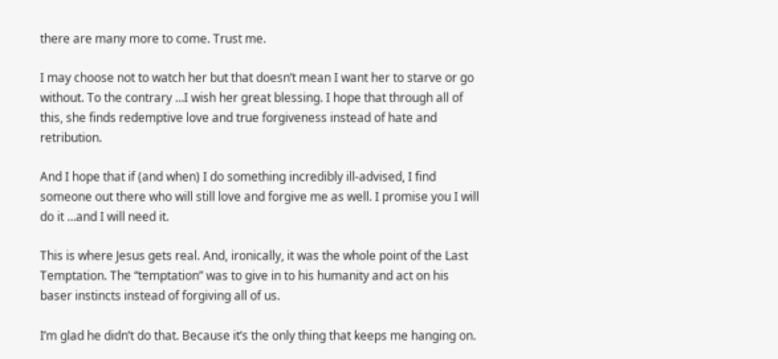there are many more to come. Trust me.

I may choose not to watch her but that doesn’t mean I want her to starve or go without. To the contrary …I wish her great blessing. I hope that through all of this, she finds redemptive love and true forgiveness instead of hate and retribution.

And I hope that if (and when) I do something incredibly ill-advised, I find someone out there who will still love and forgive me as well. I promise you I will do it …and I will need it.

This is where Jesus gets real. And, ironically, it was the whole point of the Last Temptation. The “temptation” was to give in to his humanity and act on his baser instincts instead of forgiving all of us.

I’m glad he didn’t do that. Because it’s the only thing that keeps me hanging on.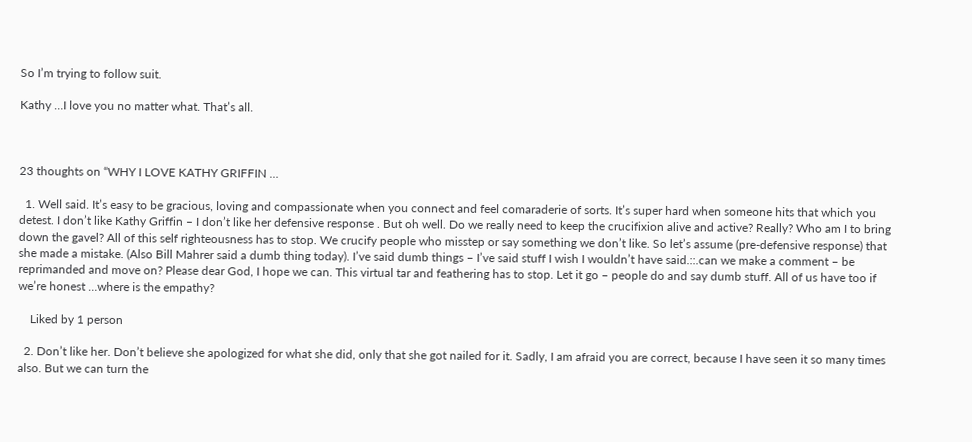So I’m trying to follow suit.

Kathy …I love you no matter what. That’s all.



23 thoughts on “WHY I LOVE KATHY GRIFFIN …

  1. Well said. It’s easy to be gracious, loving and compassionate when you connect and feel comaraderie of sorts. It’s super hard when someone hits that which you detest. I don’t like Kathy Griffin – I don’t like her defensive response . But oh well. Do we really need to keep the crucifixion alive and active? Really? Who am I to bring down the gavel? All of this self righteousness has to stop. We crucify people who misstep or say something we don’t like. So let’s assume (pre-defensive response) that she made a mistake. (Also Bill Mahrer said a dumb thing today). I’ve said dumb things – I’ve said stuff I wish I wouldn’t have said.::.can we make a comment – be reprimanded and move on? Please dear God, I hope we can. This virtual tar and feathering has to stop. Let it go – people do and say dumb stuff. All of us have too if we’re honest …where is the empathy?

    Liked by 1 person

  2. Don’t like her. Don’t believe she apologized for what she did, only that she got nailed for it. Sadly, I am afraid you are correct, because I have seen it so many times also. But we can turn the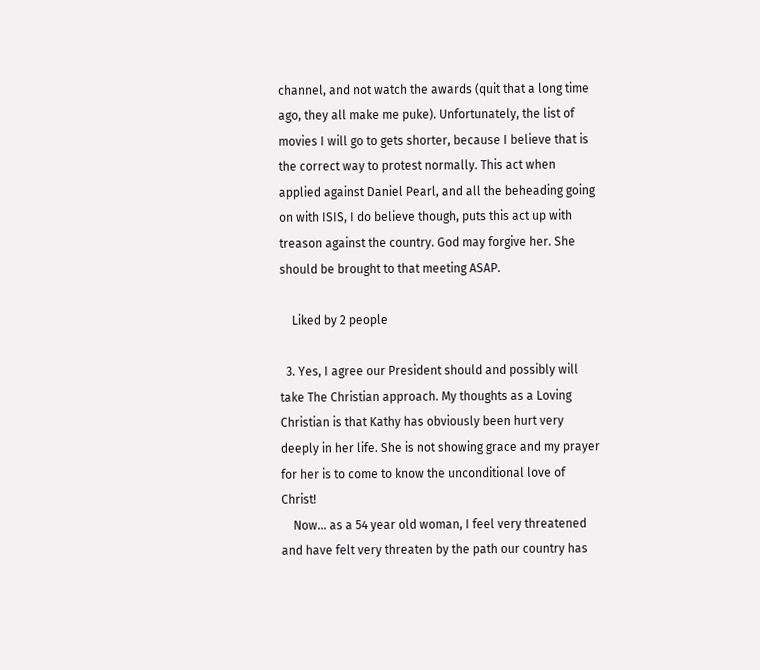channel, and not watch the awards (quit that a long time ago, they all make me puke). Unfortunately, the list of movies I will go to gets shorter, because I believe that is the correct way to protest normally. This act when applied against Daniel Pearl, and all the beheading going on with ISIS, I do believe though, puts this act up with treason against the country. God may forgive her. She should be brought to that meeting ASAP.

    Liked by 2 people

  3. Yes, I agree our President should and possibly will take The Christian approach. My thoughts as a Loving Christian is that Kathy has obviously been hurt very deeply in her life. She is not showing grace and my prayer for her is to come to know the unconditional love of Christ!
    Now… as a 54 year old woman, I feel very threatened and have felt very threaten by the path our country has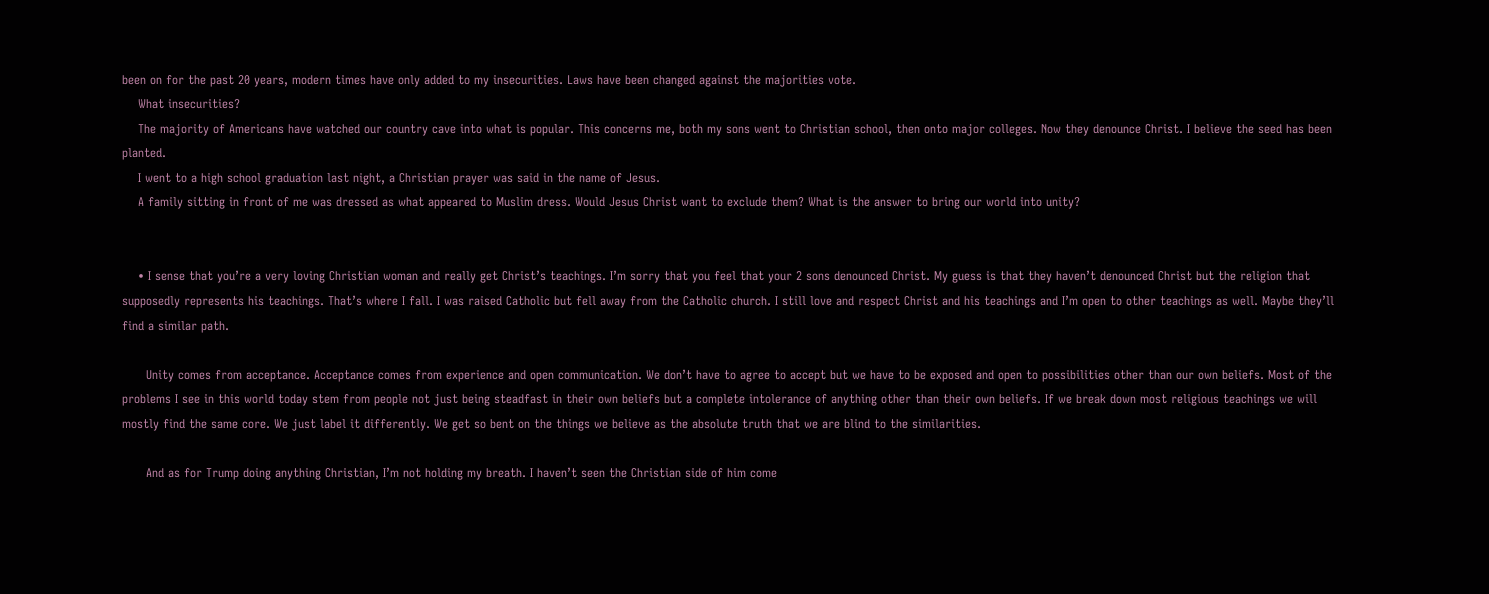been on for the past 20 years, modern times have only added to my insecurities. Laws have been changed against the majorities vote.
    What insecurities?
    The majority of Americans have watched our country cave into what is popular. This concerns me, both my sons went to Christian school, then onto major colleges. Now they denounce Christ. I believe the seed has been planted.
    I went to a high school graduation last night, a Christian prayer was said in the name of Jesus.
    A family sitting in front of me was dressed as what appeared to Muslim dress. Would Jesus Christ want to exclude them? What is the answer to bring our world into unity?


    • I sense that you’re a very loving Christian woman and really get Christ’s teachings. I’m sorry that you feel that your 2 sons denounced Christ. My guess is that they haven’t denounced Christ but the religion that supposedly represents his teachings. That’s where I fall. I was raised Catholic but fell away from the Catholic church. I still love and respect Christ and his teachings and I’m open to other teachings as well. Maybe they’ll find a similar path.

      Unity comes from acceptance. Acceptance comes from experience and open communication. We don’t have to agree to accept but we have to be exposed and open to possibilities other than our own beliefs. Most of the problems I see in this world today stem from people not just being steadfast in their own beliefs but a complete intolerance of anything other than their own beliefs. If we break down most religious teachings we will mostly find the same core. We just label it differently. We get so bent on the things we believe as the absolute truth that we are blind to the similarities.

      And as for Trump doing anything Christian, I’m not holding my breath. I haven’t seen the Christian side of him come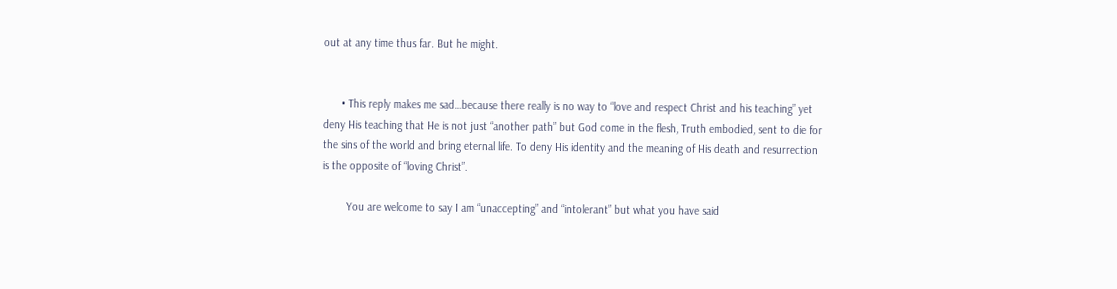out at any time thus far. But he might.


      • This reply makes me sad…because there really is no way to “love and respect Christ and his teaching” yet deny His teaching that He is not just “another path” but God come in the flesh, Truth embodied, sent to die for the sins of the world and bring eternal life. To deny His identity and the meaning of His death and resurrection is the opposite of “loving Christ”.

        You are welcome to say I am “unaccepting” and “intolerant” but what you have said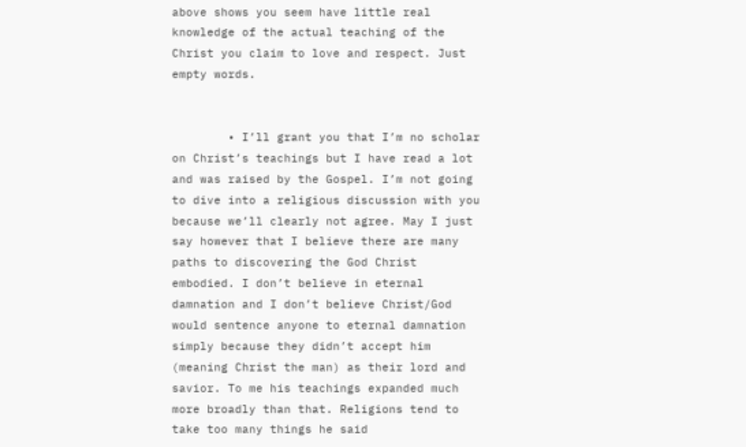above shows you seem have little real knowledge of the actual teaching of the Christ you claim to love and respect. Just empty words.


        • I’ll grant you that I’m no scholar on Christ’s teachings but I have read a lot and was raised by the Gospel. I’m not going to dive into a religious discussion with you because we’ll clearly not agree. May I just say however that I believe there are many paths to discovering the God Christ embodied. I don’t believe in eternal damnation and I don’t believe Christ/God would sentence anyone to eternal damnation simply because they didn’t accept him (meaning Christ the man) as their lord and savior. To me his teachings expanded much more broadly than that. Religions tend to take too many things he said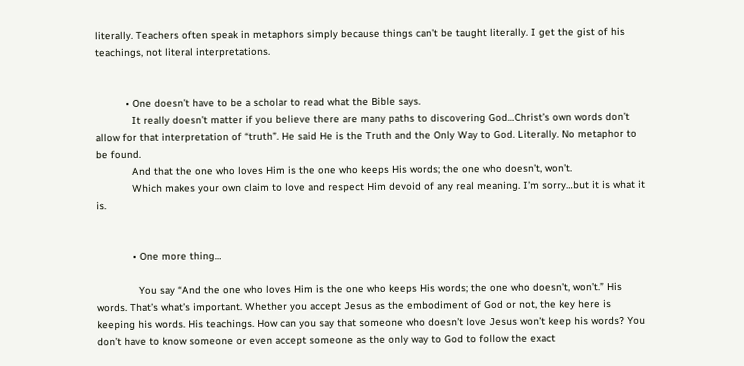literally. Teachers often speak in metaphors simply because things can’t be taught literally. I get the gist of his teachings, not literal interpretations.


          • One doesn’t have to be a scholar to read what the Bible says.
            It really doesn’t matter if you believe there are many paths to discovering God…Christ’s own words don’t allow for that interpretation of “truth”. He said He is the Truth and the Only Way to God. Literally. No metaphor to be found.
            And that the one who loves Him is the one who keeps His words; the one who doesn’t, won’t.
            Which makes your own claim to love and respect Him devoid of any real meaning. I’m sorry…but it is what it is.


            • One more thing…

              You say “And the one who loves Him is the one who keeps His words; the one who doesn’t, won’t.” His words. That’s what’s important. Whether you accept Jesus as the embodiment of God or not, the key here is keeping his words. His teachings. How can you say that someone who doesn’t love Jesus won’t keep his words? You don’t have to know someone or even accept someone as the only way to God to follow the exact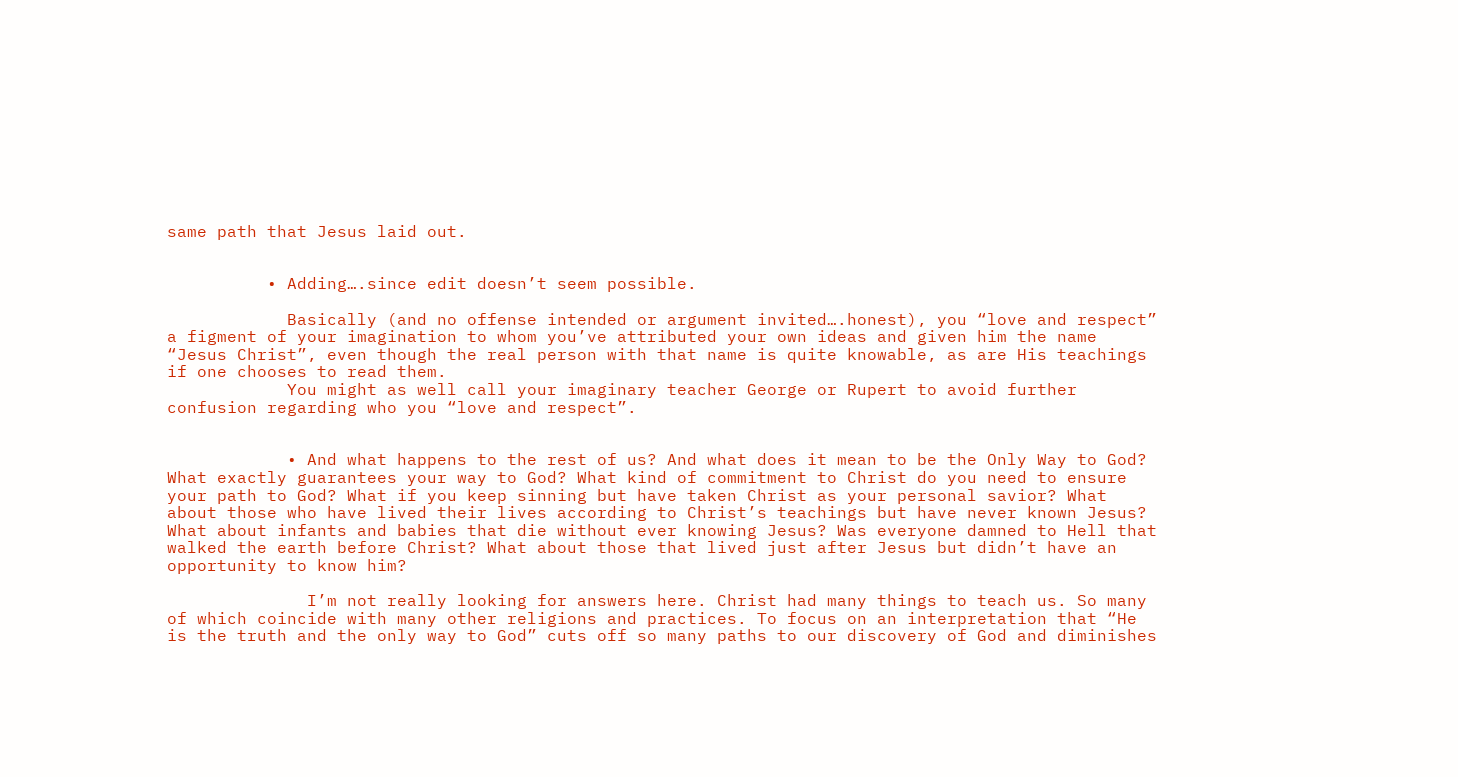same path that Jesus laid out.


          • Adding….since edit doesn’t seem possible.

            Basically (and no offense intended or argument invited….honest), you “love and respect” a figment of your imagination to whom you’ve attributed your own ideas and given him the name “Jesus Christ”, even though the real person with that name is quite knowable, as are His teachings if one chooses to read them.
            You might as well call your imaginary teacher George or Rupert to avoid further confusion regarding who you “love and respect”.


            • And what happens to the rest of us? And what does it mean to be the Only Way to God? What exactly guarantees your way to God? What kind of commitment to Christ do you need to ensure your path to God? What if you keep sinning but have taken Christ as your personal savior? What about those who have lived their lives according to Christ’s teachings but have never known Jesus? What about infants and babies that die without ever knowing Jesus? Was everyone damned to Hell that walked the earth before Christ? What about those that lived just after Jesus but didn’t have an opportunity to know him?

              I’m not really looking for answers here. Christ had many things to teach us. So many of which coincide with many other religions and practices. To focus on an interpretation that “He is the truth and the only way to God” cuts off so many paths to our discovery of God and diminishes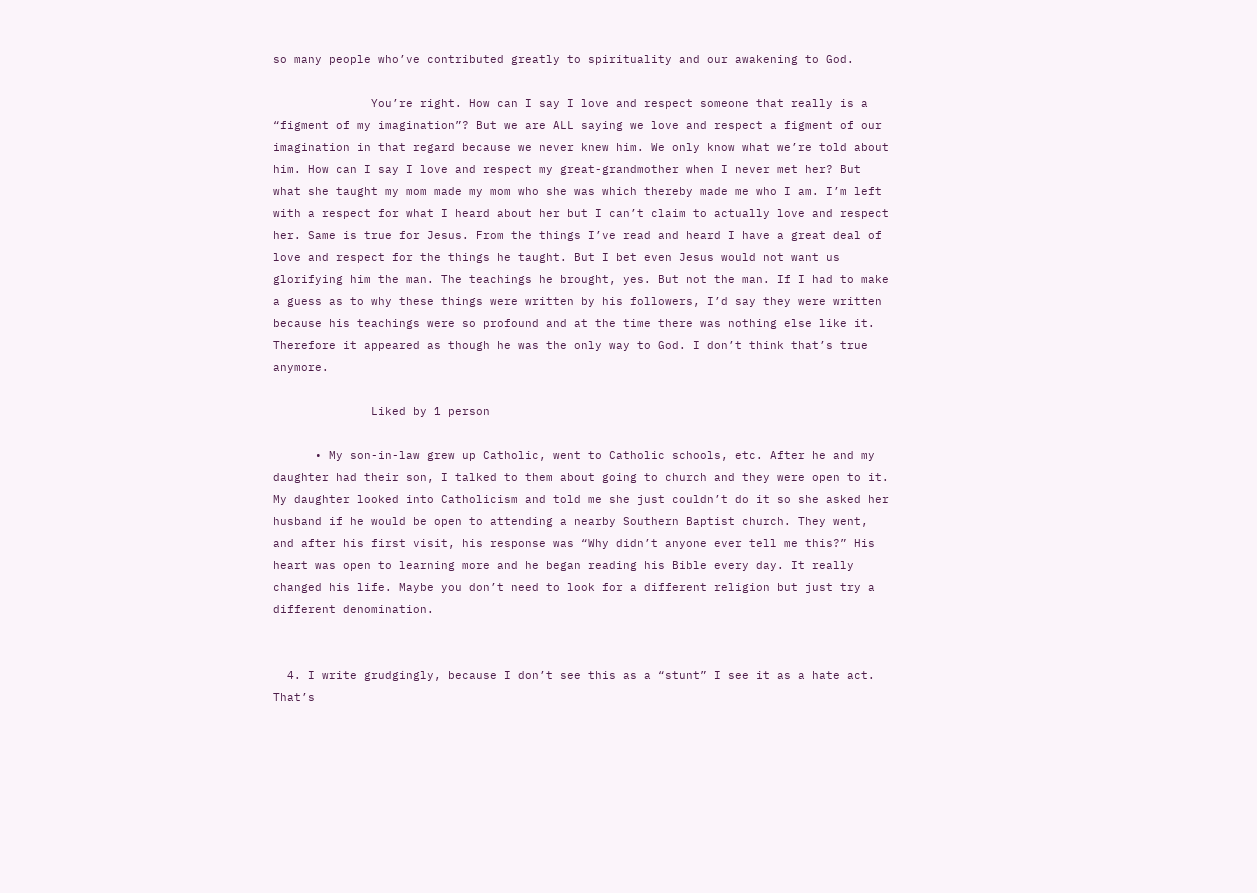so many people who’ve contributed greatly to spirituality and our awakening to God.

              You’re right. How can I say I love and respect someone that really is a “figment of my imagination”? But we are ALL saying we love and respect a figment of our imagination in that regard because we never knew him. We only know what we’re told about him. How can I say I love and respect my great-grandmother when I never met her? But what she taught my mom made my mom who she was which thereby made me who I am. I’m left with a respect for what I heard about her but I can’t claim to actually love and respect her. Same is true for Jesus. From the things I’ve read and heard I have a great deal of love and respect for the things he taught. But I bet even Jesus would not want us glorifying him the man. The teachings he brought, yes. But not the man. If I had to make a guess as to why these things were written by his followers, I’d say they were written because his teachings were so profound and at the time there was nothing else like it. Therefore it appeared as though he was the only way to God. I don’t think that’s true anymore.

              Liked by 1 person

      • My son-in-law grew up Catholic, went to Catholic schools, etc. After he and my daughter had their son, I talked to them about going to church and they were open to it. My daughter looked into Catholicism and told me she just couldn’t do it so she asked her husband if he would be open to attending a nearby Southern Baptist church. They went, and after his first visit, his response was “Why didn’t anyone ever tell me this?” His heart was open to learning more and he began reading his Bible every day. It really changed his life. Maybe you don’t need to look for a different religion but just try a different denomination.


  4. I write grudgingly, because I don’t see this as a “stunt” I see it as a hate act. That’s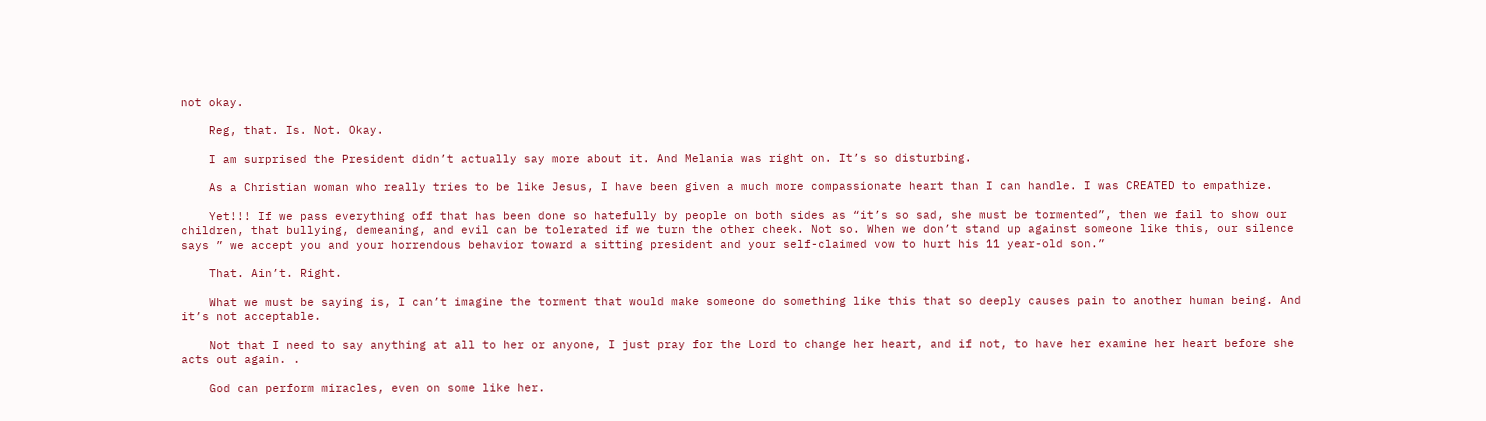not okay.

    Reg, that. Is. Not. Okay.

    I am surprised the President didn’t actually say more about it. And Melania was right on. It’s so disturbing.

    As a Christian woman who really tries to be like Jesus, I have been given a much more compassionate heart than I can handle. I was CREATED to empathize.

    Yet!!! If we pass everything off that has been done so hatefully by people on both sides as “it’s so sad, she must be tormented”, then we fail to show our children, that bullying, demeaning, and evil can be tolerated if we turn the other cheek. Not so. When we don’t stand up against someone like this, our silence says ” we accept you and your horrendous behavior toward a sitting president and your self-claimed vow to hurt his 11 year-old son.”

    That. Ain’t. Right.

    What we must be saying is, I can’t imagine the torment that would make someone do something like this that so deeply causes pain to another human being. And it’s not acceptable.

    Not that I need to say anything at all to her or anyone, I just pray for the Lord to change her heart, and if not, to have her examine her heart before she acts out again. .

    God can perform miracles, even on some like her.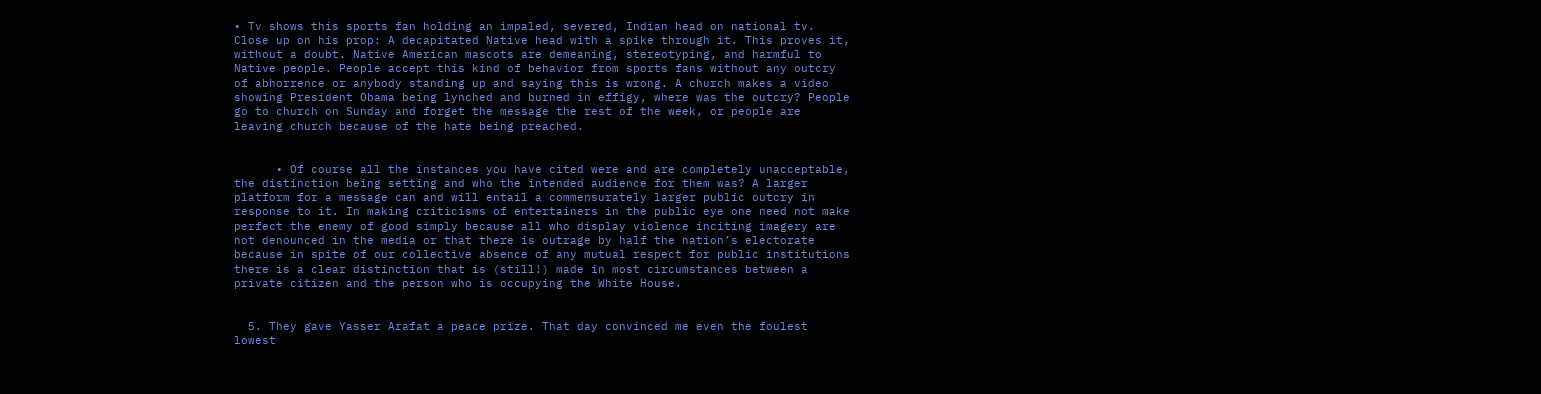• Tv shows this sports fan holding an impaled, severed, Indian head on national tv. Close up on his prop: A decapitated Native head with a spike through it. This proves it, without a doubt. Native American mascots are demeaning, stereotyping, and harmful to Native people. People accept this kind of behavior from sports fans without any outcry of abhorrence or anybody standing up and saying this is wrong. A church makes a video showing President Obama being lynched and burned in effigy, where was the outcry? People go to church on Sunday and forget the message the rest of the week, or people are leaving church because of the hate being preached.


      • Of course all the instances you have cited were and are completely unacceptable, the distinction being setting and who the intended audience for them was? A larger platform for a message can and will entail a commensurately larger public outcry in response to it. In making criticisms of entertainers in the public eye one need not make perfect the enemy of good simply because all who display violence inciting imagery are not denounced in the media or that there is outrage by half the nation’s electorate because in spite of our collective absence of any mutual respect for public institutions there is a clear distinction that is (still!) made in most circumstances between a private citizen and the person who is occupying the White House.


  5. They gave Yasser Arafat a peace prize. That day convinced me even the foulest lowest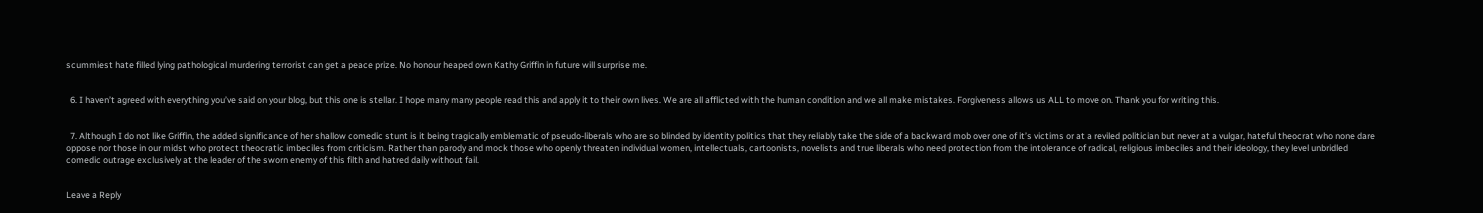scummiest hate filled lying pathological murdering terrorist can get a peace prize. No honour heaped own Kathy Griffin in future will surprise me.


  6. I haven’t agreed with everything you’ve said on your blog, but this one is stellar. I hope many many people read this and apply it to their own lives. We are all afflicted with the human condition and we all make mistakes. Forgiveness allows us ALL to move on. Thank you for writing this.


  7. Although I do not like Griffin, the added significance of her shallow comedic stunt is it being tragically emblematic of pseudo-liberals who are so blinded by identity politics that they reliably take the side of a backward mob over one of it’s victims or at a reviled politician but never at a vulgar, hateful theocrat who none dare oppose nor those in our midst who protect theocratic imbeciles from criticism. Rather than parody and mock those who openly threaten individual women, intellectuals, cartoonists, novelists and true liberals who need protection from the intolerance of radical, religious imbeciles and their ideology, they level unbridled comedic outrage exclusively at the leader of the sworn enemy of this filth and hatred daily without fail.


Leave a Reply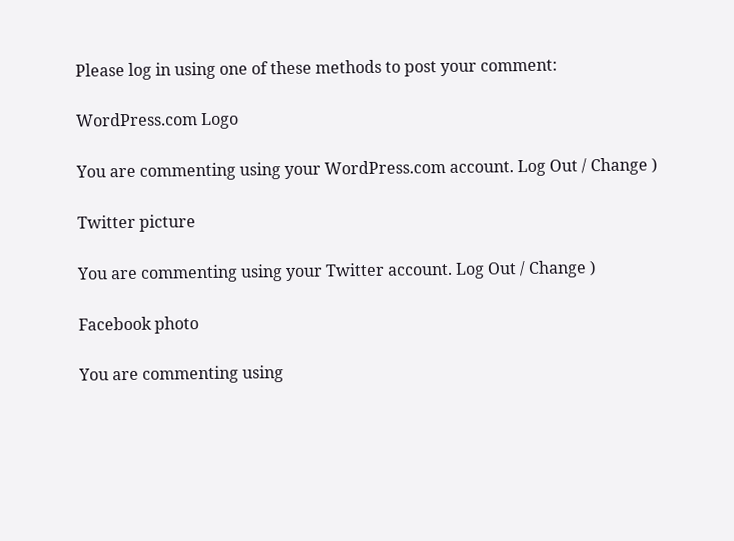Please log in using one of these methods to post your comment:

WordPress.com Logo

You are commenting using your WordPress.com account. Log Out / Change )

Twitter picture

You are commenting using your Twitter account. Log Out / Change )

Facebook photo

You are commenting using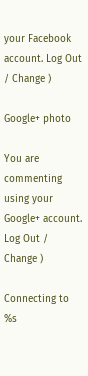your Facebook account. Log Out / Change )

Google+ photo

You are commenting using your Google+ account. Log Out / Change )

Connecting to %s